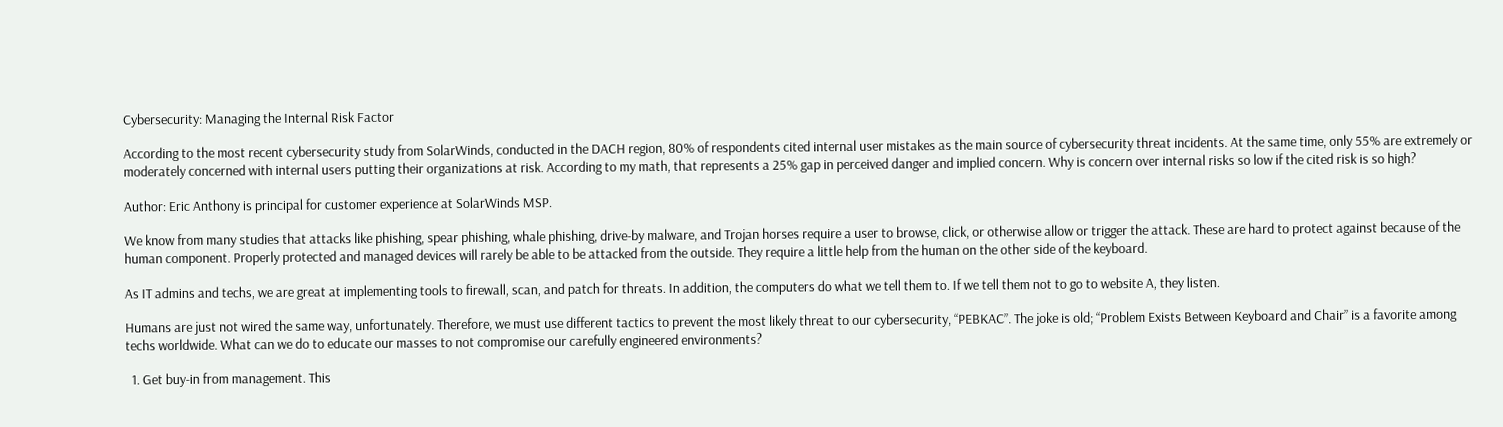Cybersecurity: Managing the Internal Risk Factor

According to the most recent cybersecurity study from SolarWinds, conducted in the DACH region, 80% of respondents cited internal user mistakes as the main source of cybersecurity threat incidents. At the same time, only 55% are extremely or moderately concerned with internal users putting their organizations at risk. According to my math, that represents a 25% gap in perceived danger and implied concern. Why is concern over internal risks so low if the cited risk is so high?

Author: Eric Anthony is principal for customer experience at SolarWinds MSP.

We know from many studies that attacks like phishing, spear phishing, whale phishing, drive-by malware, and Trojan horses require a user to browse, click, or otherwise allow or trigger the attack. These are hard to protect against because of the human component. Properly protected and managed devices will rarely be able to be attacked from the outside. They require a little help from the human on the other side of the keyboard.

As IT admins and techs, we are great at implementing tools to firewall, scan, and patch for threats. In addition, the computers do what we tell them to. If we tell them not to go to website A, they listen.

Humans are just not wired the same way, unfortunately. Therefore, we must use different tactics to prevent the most likely threat to our cybersecurity, “PEBKAC”. The joke is old; “Problem Exists Between Keyboard and Chair” is a favorite among techs worldwide. What can we do to educate our masses to not compromise our carefully engineered environments?

  1. Get buy-in from management. This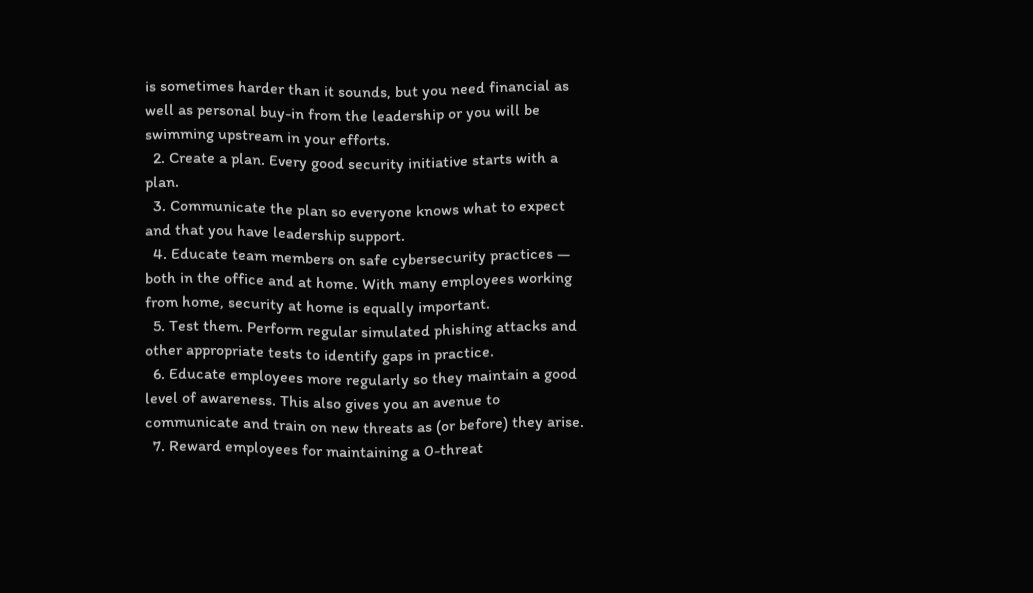is sometimes harder than it sounds, but you need financial as well as personal buy-in from the leadership or you will be swimming upstream in your efforts.
  2. Create a plan. Every good security initiative starts with a plan.
  3. Communicate the plan so everyone knows what to expect and that you have leadership support.
  4. Educate team members on safe cybersecurity practices — both in the office and at home. With many employees working from home, security at home is equally important.
  5. Test them. Perform regular simulated phishing attacks and other appropriate tests to identify gaps in practice.
  6. Educate employees more regularly so they maintain a good level of awareness. This also gives you an avenue to communicate and train on new threats as (or before) they arise.
  7. Reward employees for maintaining a 0-threat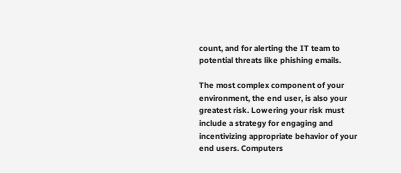count, and for alerting the IT team to potential threats like phishing emails.

The most complex component of your environment, the end user, is also your greatest risk. Lowering your risk must include a strategy for engaging and incentivizing appropriate behavior of your end users. Computers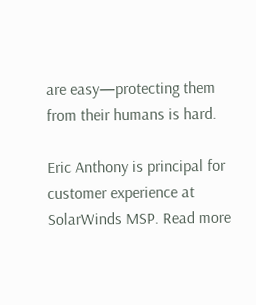are easy—protecting them from their humans is hard.

Eric Anthony is principal for customer experience at SolarWinds MSP. Read more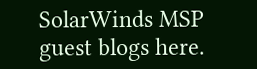SolarWinds MSP guest blogs here.